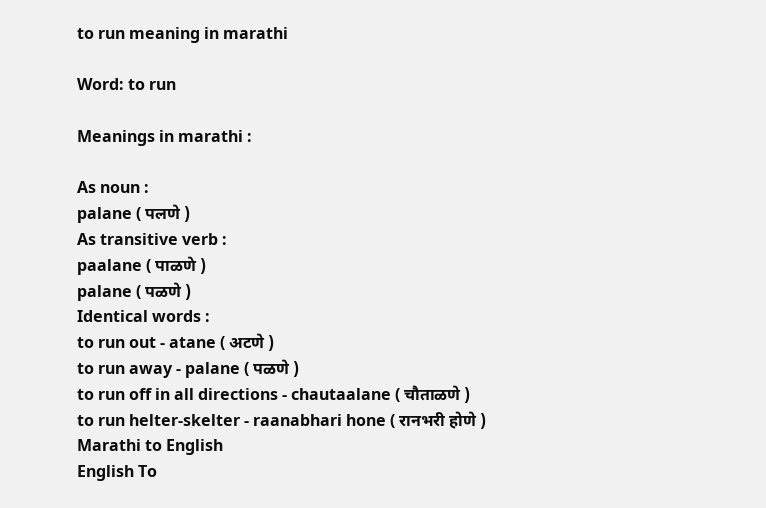to run meaning in marathi

Word: to run

Meanings in marathi :

As noun :
palane ( पलणे )
As transitive verb :
paalane ( पाळणे )
palane ( पळणे )
Identical words :
to run out - atane ( अटणे )
to run away - palane ( पळणे )
to run off in all directions - chautaalane ( चौताळणे )
to run helter-skelter - raanabhari hone ( रानभरी होणे )
Marathi to English
English To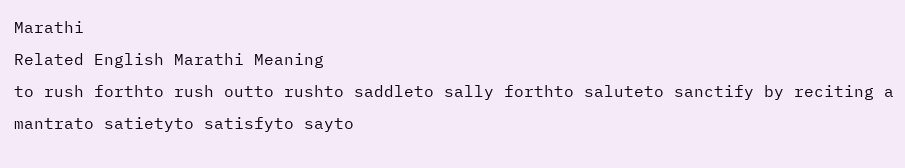Marathi
Related English Marathi Meaning
to rush forthto rush outto rushto saddleto sally forthto saluteto sanctify by reciting a mantrato satietyto satisfyto sayto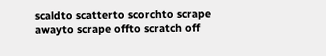scaldto scatterto scorchto scrape awayto scrape offto scratch off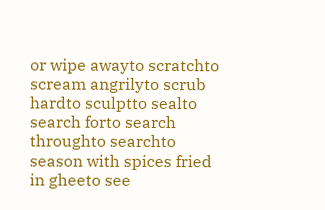or wipe awayto scratchto scream angrilyto scrub hardto sculptto sealto search forto search throughto searchto season with spices fried in gheeto see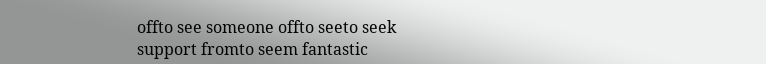offto see someone offto seeto seek support fromto seem fantastic